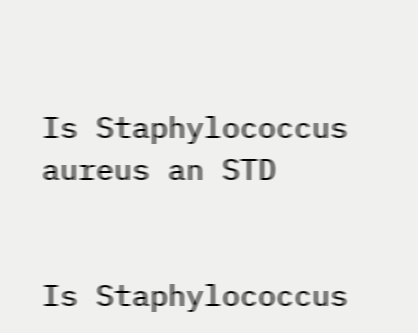Is Staphylococcus aureus an STD


Is Staphylococcus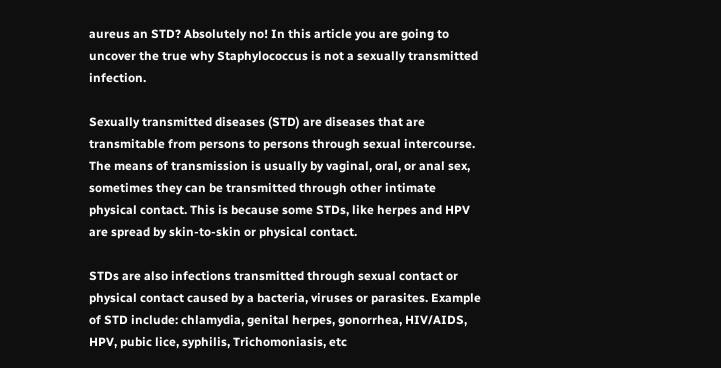aureus an STD? Absolutely no! In this article you are going to uncover the true why Staphylococcus is not a sexually transmitted infection.

Sexually transmitted diseases (STD) are diseases that are transmitable from persons to persons through sexual intercourse. The means of transmission is usually by vaginal, oral, or anal sex, sometimes they can be transmitted through other intimate physical contact. This is because some STDs, like herpes and HPV are spread by skin-to-skin or physical contact.

STDs are also infections transmitted through sexual contact or physical contact caused by a bacteria, viruses or parasites. Example of STD include: chlamydia, genital herpes, gonorrhea, HIV/AIDS, HPV, pubic lice, syphilis, Trichomoniasis, etc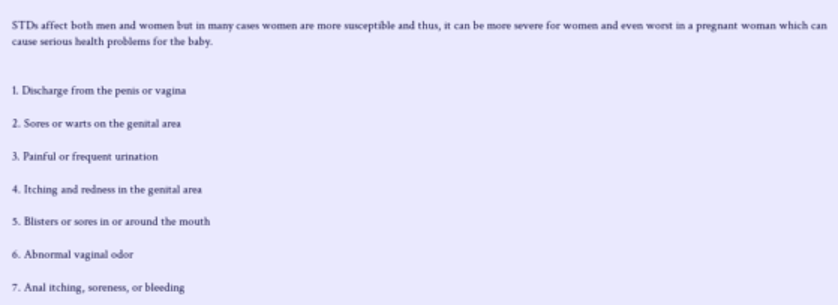STDs affect both men and women but in many cases women are more susceptible and thus, it can be more severe for women and even worst in a pregnant woman which can cause serious health problems for the baby.


1. Discharge from the penis or vagina

2. Sores or warts on the genital area

3. Painful or frequent urination

4. Itching and redness in the genital area

5. Blisters or sores in or around the mouth

6. Abnormal vaginal odor

7. Anal itching, soreness, or bleeding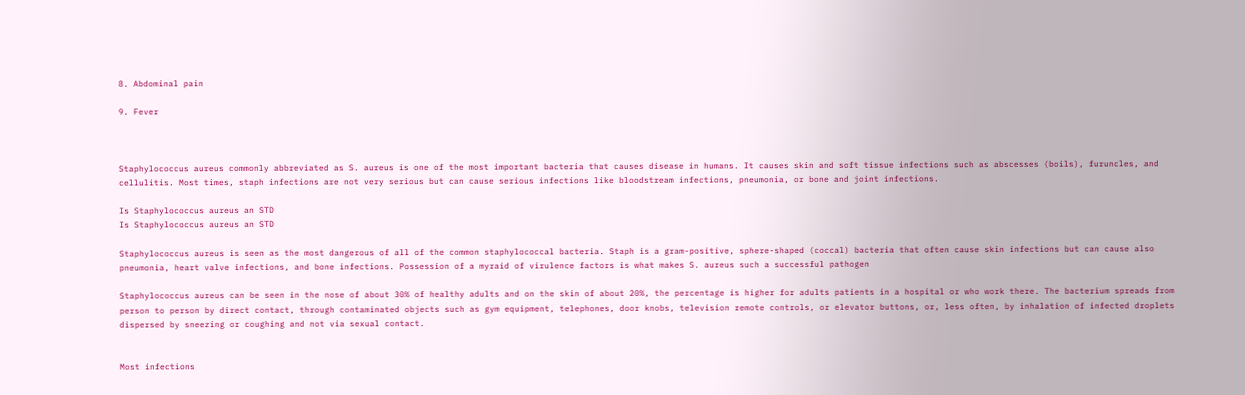8. Abdominal pain

9. Fever



Staphylococcus aureus commonly abbreviated as S. aureus is one of the most important bacteria that causes disease in humans. It causes skin and soft tissue infections such as abscesses (boils), furuncles, and cellulitis. Most times, staph infections are not very serious but can cause serious infections like bloodstream infections, pneumonia, or bone and joint infections.

Is Staphylococcus aureus an STD
Is Staphylococcus aureus an STD

Staphylococcus aureus is seen as the most dangerous of all of the common staphylococcal bacteria. Staph is a gram-positive, sphere-shaped (coccal) bacteria that often cause skin infections but can cause also pneumonia, heart valve infections, and bone infections. Possession of a myraid of virulence factors is what makes S. aureus such a successful pathogen

Staphylococcus aureus can be seen in the nose of about 30% of healthy adults and on the skin of about 20%, the percentage is higher for adults patients in a hospital or who work there. The bacterium spreads from person to person by direct contact, through contaminated objects such as gym equipment, telephones, door knobs, television remote controls, or elevator buttons, or, less often, by inhalation of infected droplets dispersed by sneezing or coughing and not via sexual contact.


Most infections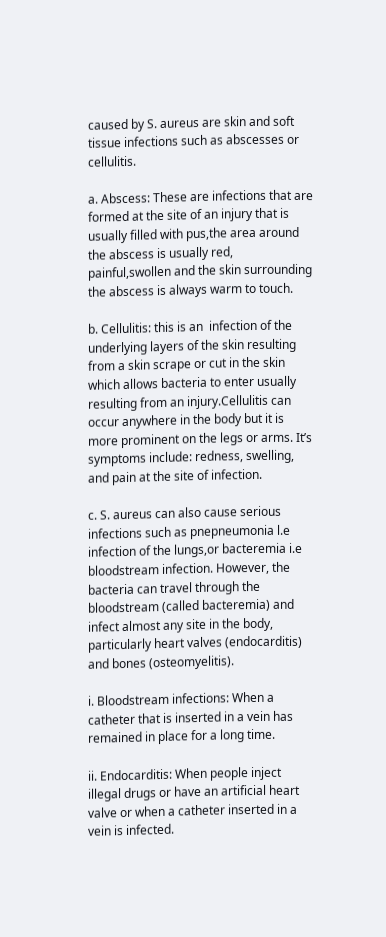caused by S. aureus are skin and soft tissue infections such as abscesses or cellulitis.

a. Abscess: These are infections that are formed at the site of an injury that is usually filled with pus,the area around the abscess is usually red, painful,swollen and the skin surrounding the abscess is always warm to touch.

b. Cellulitis: this is an  infection of the underlying layers of the skin resulting from a skin scrape or cut in the skin which allows bacteria to enter usually resulting from an injury.Cellulitis can occur anywhere in the body but it is more prominent on the legs or arms. It’s symptoms include: redness, swelling, and pain at the site of infection.

c. S. aureus can also cause serious infections such as pnepneumonia l.e infection of the lungs,or bacteremia i.e bloodstream infection. However, the bacteria can travel through the bloodstream (called bacteremia) and infect almost any site in the body, particularly heart valves (endocarditis) and bones (osteomyelitis).

i. Bloodstream infections: When a catheter that is inserted in a vein has remained in place for a long time.

ii. Endocarditis: When people inject illegal drugs or have an artificial heart valve or when a catheter inserted in a vein is infected.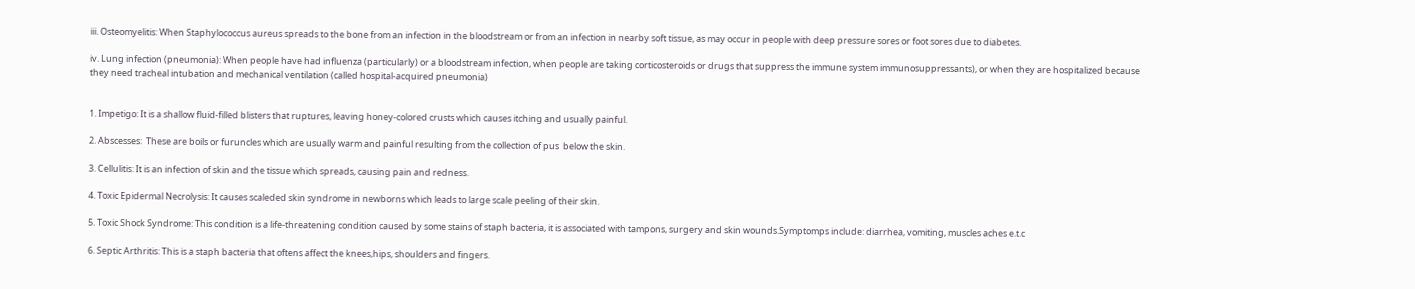iii. Osteomyelitis: When Staphylococcus aureus spreads to the bone from an infection in the bloodstream or from an infection in nearby soft tissue, as may occur in people with deep pressure sores or foot sores due to diabetes.

iv. Lung infection (pneumonia): When people have had influenza (particularly) or a bloodstream infection, when people are taking corticosteroids or drugs that suppress the immune system immunosuppressants), or when they are hospitalized because they need tracheal intubation and mechanical ventilation (called hospital-acquired pneumonia)


1. Impetigo: It is a shallow fluid-filled blisters that ruptures, leaving honey-colored crusts which causes itching and usually painful.

2. Abscesses:  These are boils or furuncles which are usually warm and painful resulting from the collection of pus  below the skin.

3. Cellulitis: It is an infection of skin and the tissue which spreads, causing pain and redness.

4. Toxic Epidermal Necrolysis: It causes scaleded skin syndrome in newborns which leads to large scale peeling of their skin.

5. Toxic Shock Syndrome: This condition is a life-threatening condition caused by some stains of staph bacteria, it is associated with tampons, surgery and skin wounds.Symptomps include: diarrhea, vomiting, muscles aches e.t.c

6. Septic Arthritis: This is a staph bacteria that oftens affect the knees,hips, shoulders and fingers.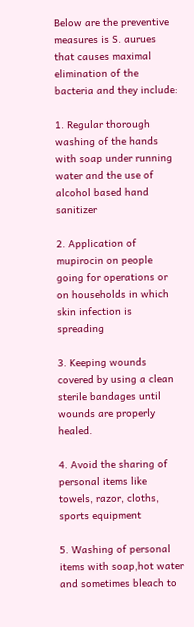Below are the preventive measures is S. aurues that causes maximal elimination of the bacteria and they include:

1. Regular thorough washing of the hands with soap under running water and the use of alcohol based hand sanitizer

2. Application of mupirocin on people going for operations or on households in which skin infection is spreading

3. Keeping wounds covered by using a clean sterile bandages until wounds are properly healed.

4. Avoid the sharing of personal items like towels, razor, cloths, sports equipment

5. Washing of personal items with soap,hot water and sometimes bleach to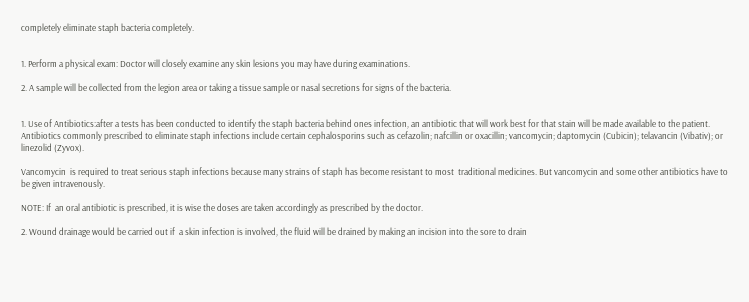completely eliminate staph bacteria completely.


1. Perform a physical exam: Doctor will closely examine any skin lesions you may have during examinations.

2. A sample will be collected from the legion area or taking a tissue sample or nasal secretions for signs of the bacteria.


1. Use of Antibiotics:after a tests has been conducted to identify the staph bacteria behind ones infection, an antibiotic that will work best for that stain will be made available to the patient. Antibiotics commonly prescribed to eliminate staph infections include certain cephalosporins such as cefazolin; nafcillin or oxacillin; vancomycin; daptomycin (Cubicin); telavancin (Vibativ); or linezolid (Zyvox).

Vancomycin  is required to treat serious staph infections because many strains of staph has become resistant to most  traditional medicines. But vancomycin and some other antibiotics have to be given intravenously.

NOTE: If  an oral antibiotic is prescribed, it is wise the doses are taken accordingly as prescribed by the doctor.

2. Wound drainage would be carried out if  a skin infection is involved, the fluid will be drained by making an incision into the sore to drain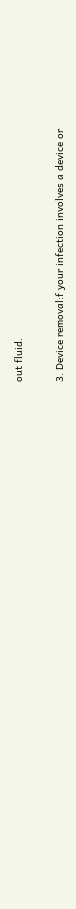out fluid.

3. Device removal:f your infection involves a device or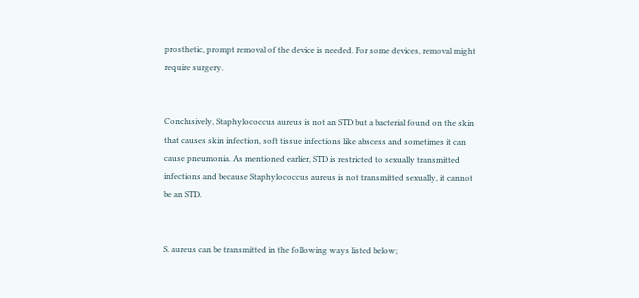prosthetic, prompt removal of the device is needed. For some devices, removal might require surgery.


Conclusively, Staphylococcus aureus is not an STD but a bacterial found on the skin that causes skin infection, soft tissue infections like abscess and sometimes it can cause pneumonia. As mentioned earlier, STD is restricted to sexually transmitted infections and because Staphylococcus aureus is not transmitted sexually, it cannot be an STD.


S. aureus can be transmitted in the following ways listed below;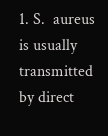1. S.  aureus is usually transmitted by direct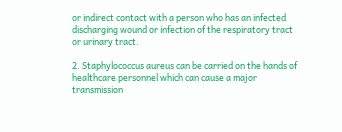or indirect contact with a person who has an infected discharging wound or infection of the respiratory tract  or urinary tract.

2. Staphylococcus aureus can be carried on the hands of healthcare personnel which can cause a major transmission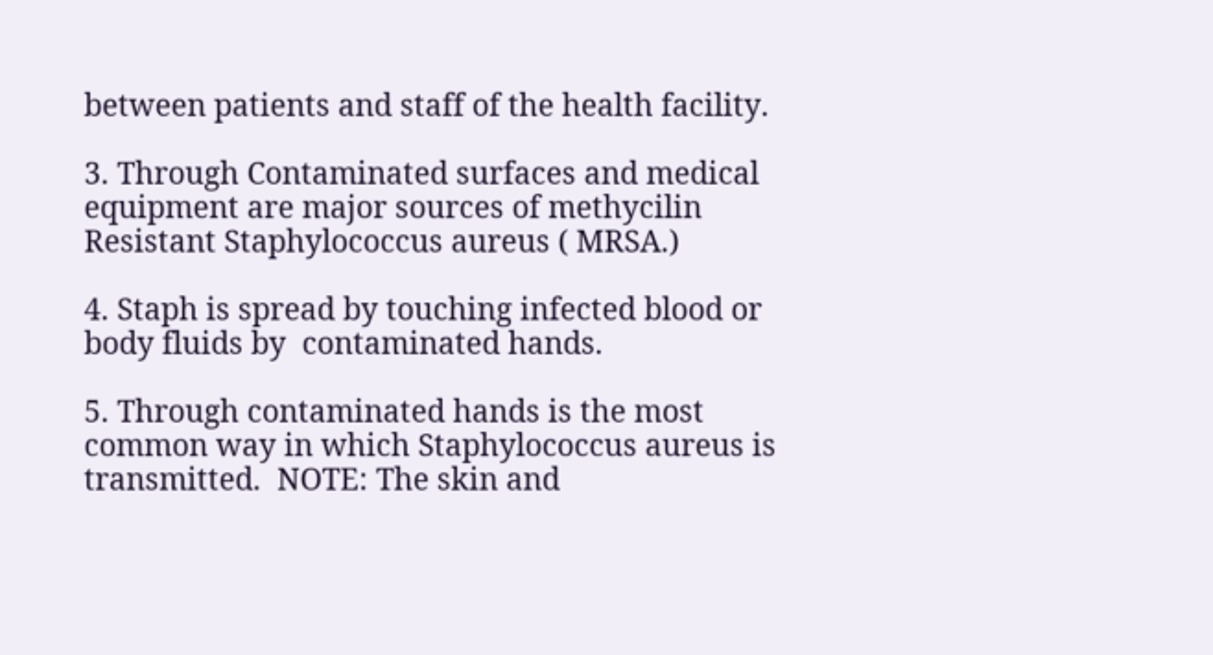between patients and staff of the health facility.

3. Through Contaminated surfaces and medical equipment are major sources of methycilin Resistant Staphylococcus aureus ( MRSA.)

4. Staph is spread by touching infected blood or body fluids by  contaminated hands.

5. Through contaminated hands is the most common way in which Staphylococcus aureus is transmitted.  NOTE: The skin and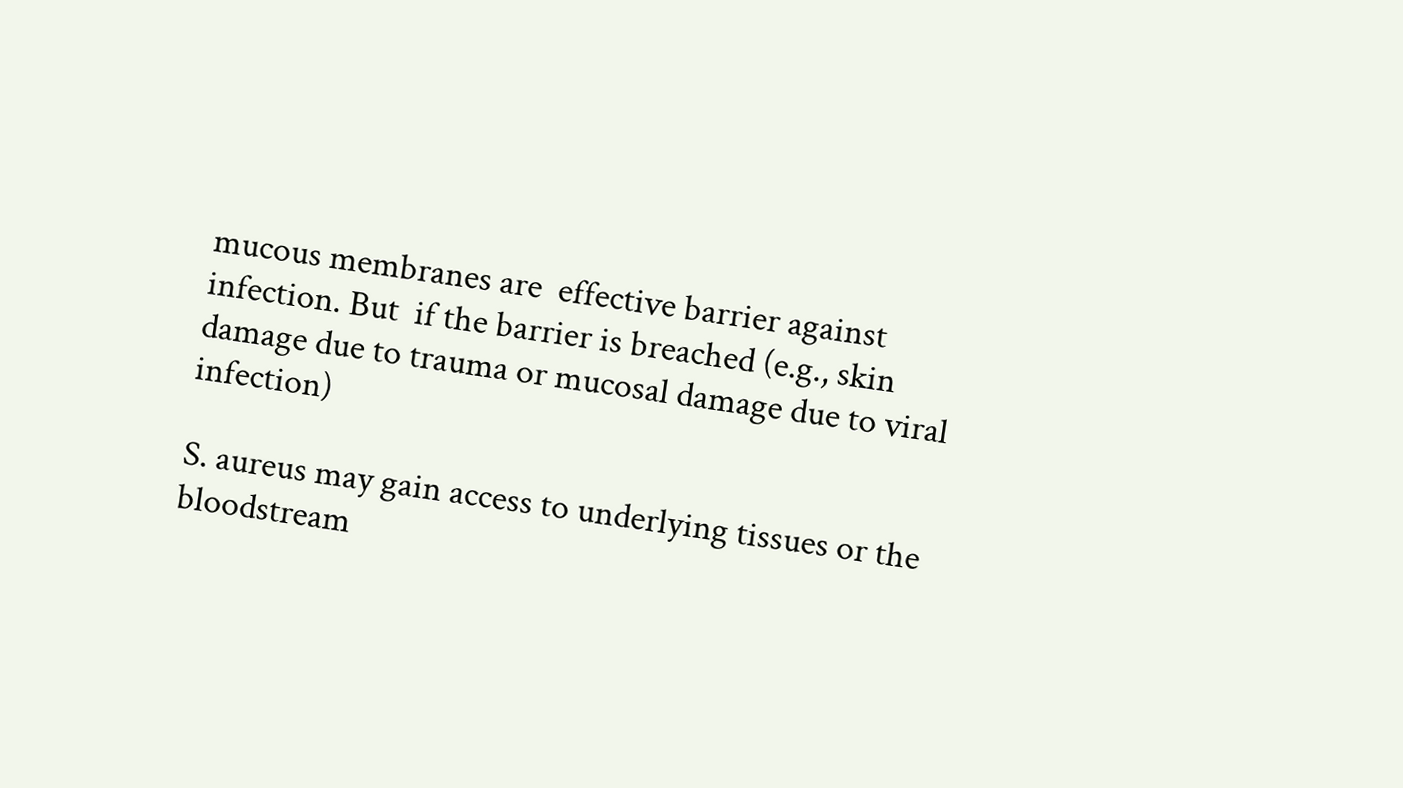mucous membranes are  effective barrier against infection. But  if the barrier is breached (e.g., skin damage due to trauma or mucosal damage due to viral infection)

S. aureus may gain access to underlying tissues or the bloodstream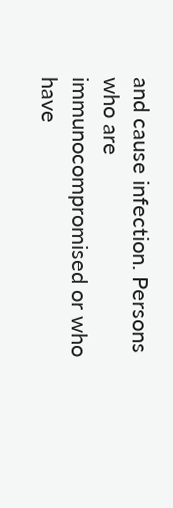and cause infection. Persons who are immunocompromised or who have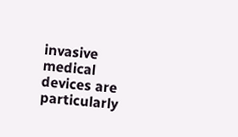invasive medical devices are particularly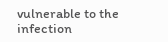vulnerable to the infection